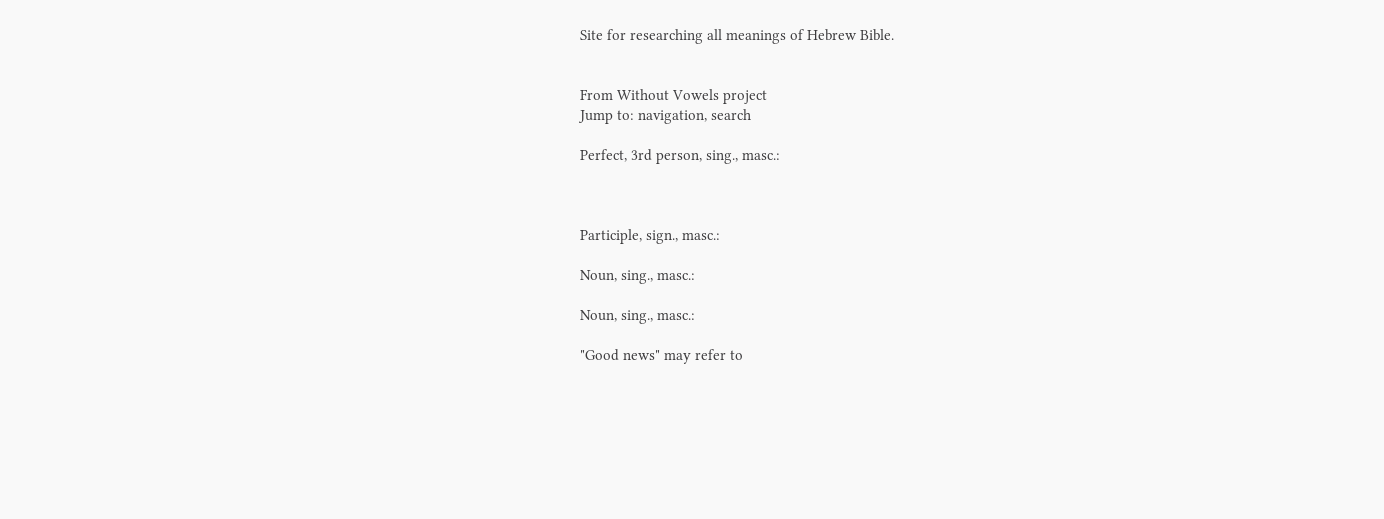Site for researching all meanings of Hebrew Bible.


From Without Vowels project
Jump to: navigation, search

Perfect, 3rd person, sing., masc.:



Participle, sign., masc.:

Noun, sing., masc.:

Noun, sing., masc.:

"Good news" may refer to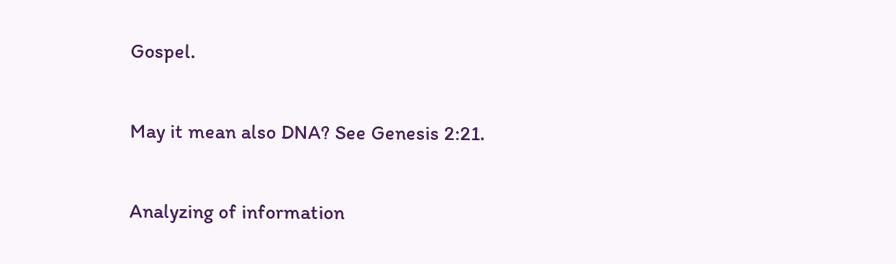Gospel.

May it mean also DNA? See Genesis 2:21.

Analyzing of information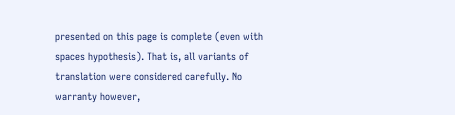presented on this page is complete (even with spaces hypothesis). That is, all variants of translation were considered carefully. No warranty however,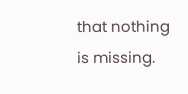that nothing is missing.